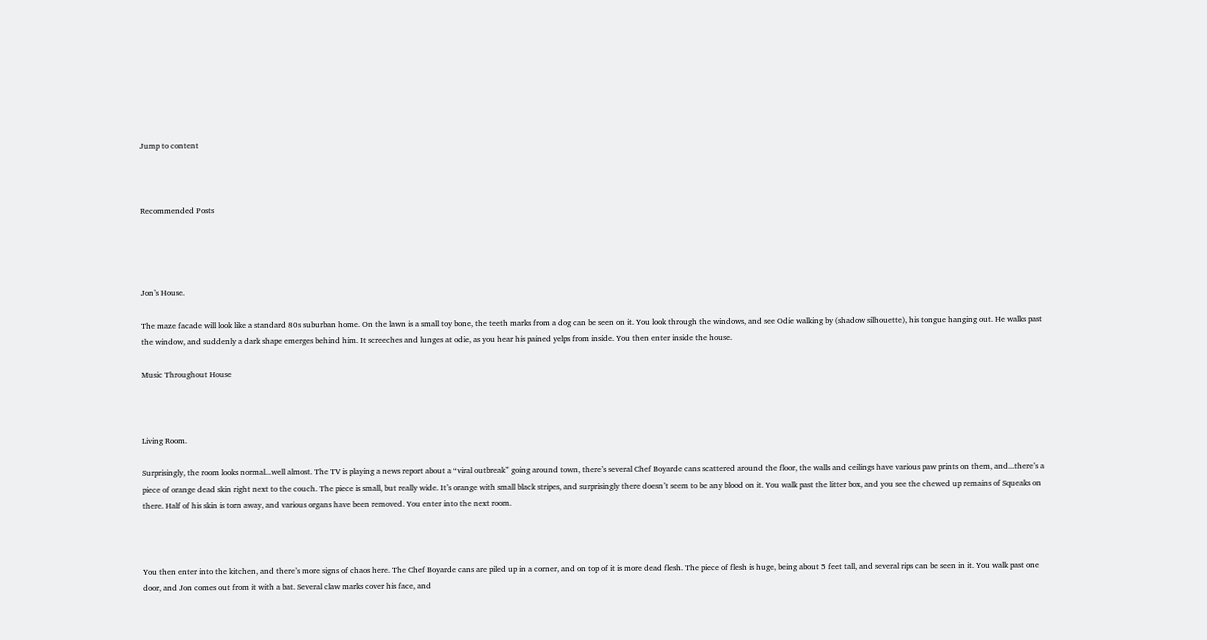Jump to content



Recommended Posts




Jon’s House.

The maze facade will look like a standard 80s suburban home. On the lawn is a small toy bone, the teeth marks from a dog can be seen on it. You look through the windows, and see Odie walking by (shadow silhouette), his tongue hanging out. He walks past the window, and suddenly a dark shape emerges behind him. It screeches and lunges at odie, as you hear his pained yelps from inside. You then enter inside the house.

Music Throughout House



Living Room.

Surprisingly, the room looks normal...well almost. The TV is playing a news report about a “viral outbreak” going around town, there’s several Chef Boyarde cans scattered around the floor, the walls and ceilings have various paw prints on them, and...there’s a piece of orange dead skin right next to the couch. The piece is small, but really wide. It’s orange with small black stripes, and surprisingly there doesn’t seem to be any blood on it. You walk past the litter box, and you see the chewed up remains of Squeaks on there. Half of his skin is torn away, and various organs have been removed. You enter into the next room.



You then enter into the kitchen, and there’s more signs of chaos here. The Chef Boyarde cans are piled up in a corner, and on top of it is more dead flesh. The piece of flesh is huge, being about 5 feet tall, and several rips can be seen in it. You walk past one door, and Jon comes out from it with a bat. Several claw marks cover his face, and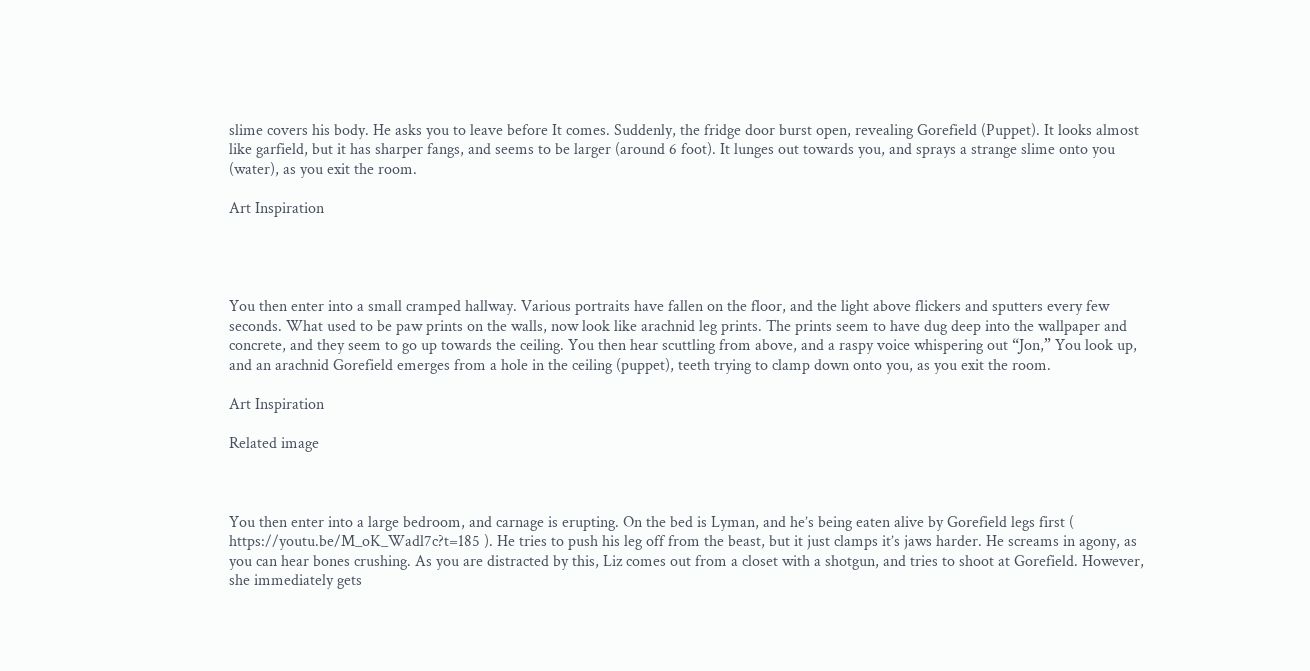slime covers his body. He asks you to leave before It comes. Suddenly, the fridge door burst open, revealing Gorefield (Puppet). It looks almost like garfield, but it has sharper fangs, and seems to be larger (around 6 foot). It lunges out towards you, and sprays a strange slime onto you (water), as you exit the room.

Art Inspiration




You then enter into a small cramped hallway. Various portraits have fallen on the floor, and the light above flickers and sputters every few seconds. What used to be paw prints on the walls, now look like arachnid leg prints. The prints seem to have dug deep into the wallpaper and concrete, and they seem to go up towards the ceiling. You then hear scuttling from above, and a raspy voice whispering out “Jon,” You look up, and an arachnid Gorefield emerges from a hole in the ceiling (puppet), teeth trying to clamp down onto you, as you exit the room.

Art Inspiration

Related image



You then enter into a large bedroom, and carnage is erupting. On the bed is Lyman, and he’s being eaten alive by Gorefield legs first ( https://youtu.be/M_oK_Wadl7c?t=185 ). He tries to push his leg off from the beast, but it just clamps it’s jaws harder. He screams in agony, as you can hear bones crushing. As you are distracted by this, Liz comes out from a closet with a shotgun, and tries to shoot at Gorefield. However, she immediately gets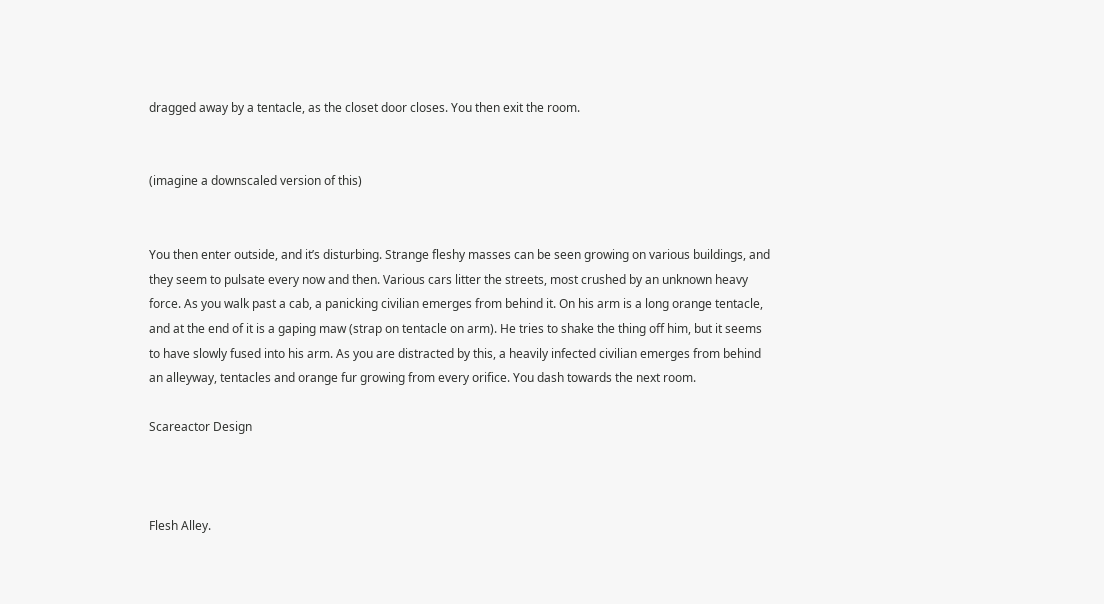dragged away by a tentacle, as the closet door closes. You then exit the room.


(imagine a downscaled version of this)


You then enter outside, and it’s disturbing. Strange fleshy masses can be seen growing on various buildings, and they seem to pulsate every now and then. Various cars litter the streets, most crushed by an unknown heavy force. As you walk past a cab, a panicking civilian emerges from behind it. On his arm is a long orange tentacle, and at the end of it is a gaping maw (strap on tentacle on arm). He tries to shake the thing off him, but it seems to have slowly fused into his arm. As you are distracted by this, a heavily infected civilian emerges from behind an alleyway, tentacles and orange fur growing from every orifice. You dash towards the next room.

Scareactor Design



Flesh Alley.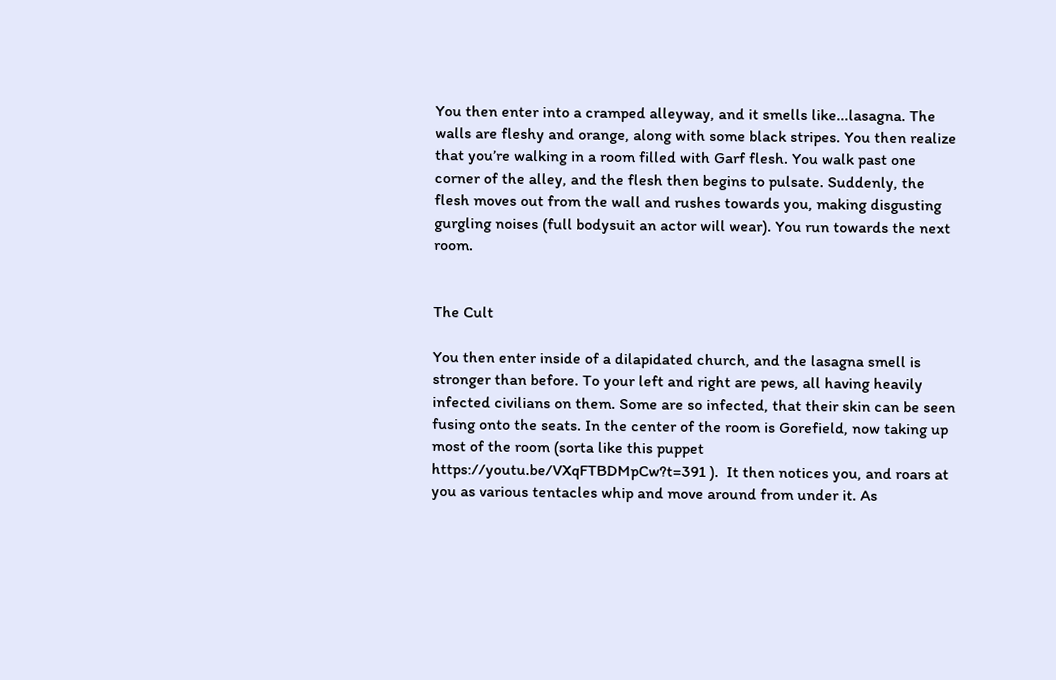You then enter into a cramped alleyway, and it smells like...lasagna. The walls are fleshy and orange, along with some black stripes. You then realize that you’re walking in a room filled with Garf flesh. You walk past one corner of the alley, and the flesh then begins to pulsate. Suddenly, the flesh moves out from the wall and rushes towards you, making disgusting gurgling noises (full bodysuit an actor will wear). You run towards the next room.


The Cult

You then enter inside of a dilapidated church, and the lasagna smell is stronger than before. To your left and right are pews, all having heavily infected civilians on them. Some are so infected, that their skin can be seen fusing onto the seats. In the center of the room is Gorefield, now taking up most of the room (sorta like this puppet https://youtu.be/VXqFTBDMpCw?t=391 ).  It then notices you, and roars at you as various tentacles whip and move around from under it. As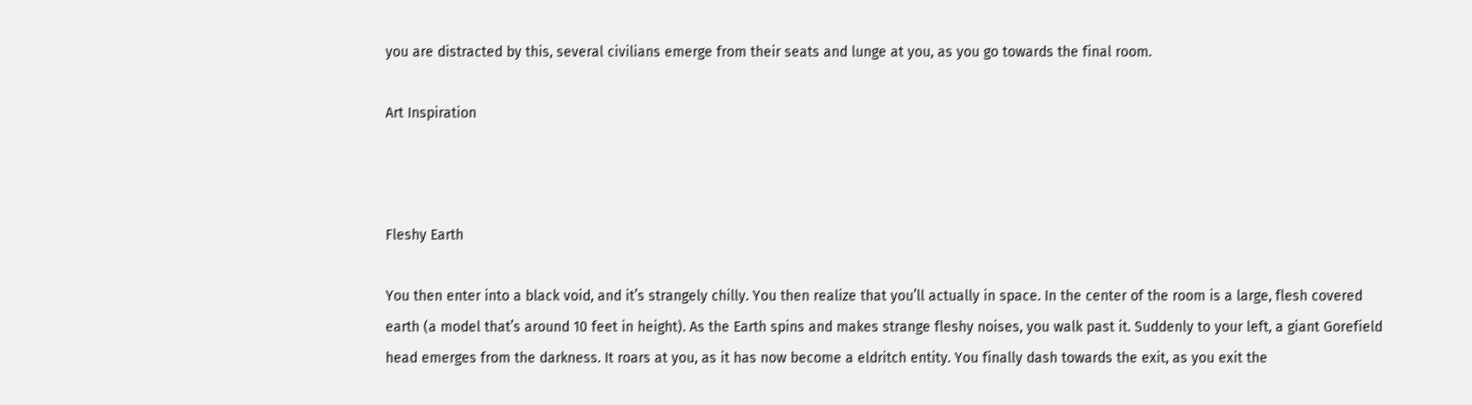you are distracted by this, several civilians emerge from their seats and lunge at you, as you go towards the final room.

Art Inspiration



Fleshy Earth

You then enter into a black void, and it’s strangely chilly. You then realize that you’ll actually in space. In the center of the room is a large, flesh covered earth (a model that’s around 10 feet in height). As the Earth spins and makes strange fleshy noises, you walk past it. Suddenly to your left, a giant Gorefield head emerges from the darkness. It roars at you, as it has now become a eldritch entity. You finally dash towards the exit, as you exit the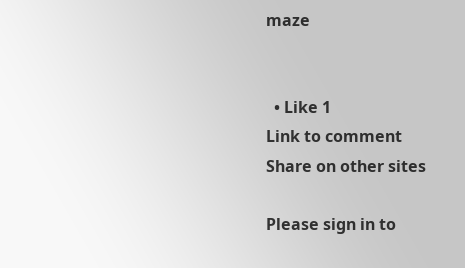maze


  • Like 1
Link to comment
Share on other sites

Please sign in to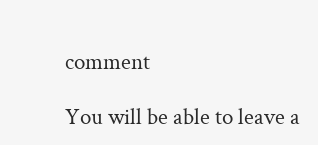comment

You will be able to leave a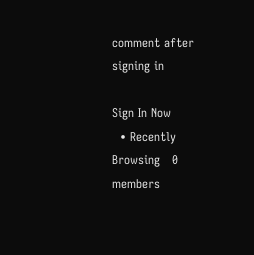comment after signing in

Sign In Now
  • Recently Browsing   0 members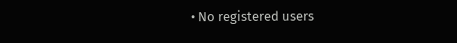• No registered users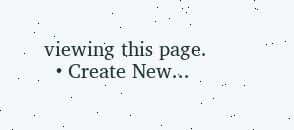viewing this page.
  • Create New...